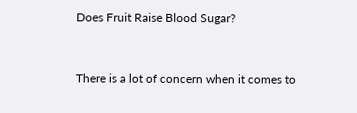Does Fruit Raise Blood Sugar?


There is a lot of concern when it comes to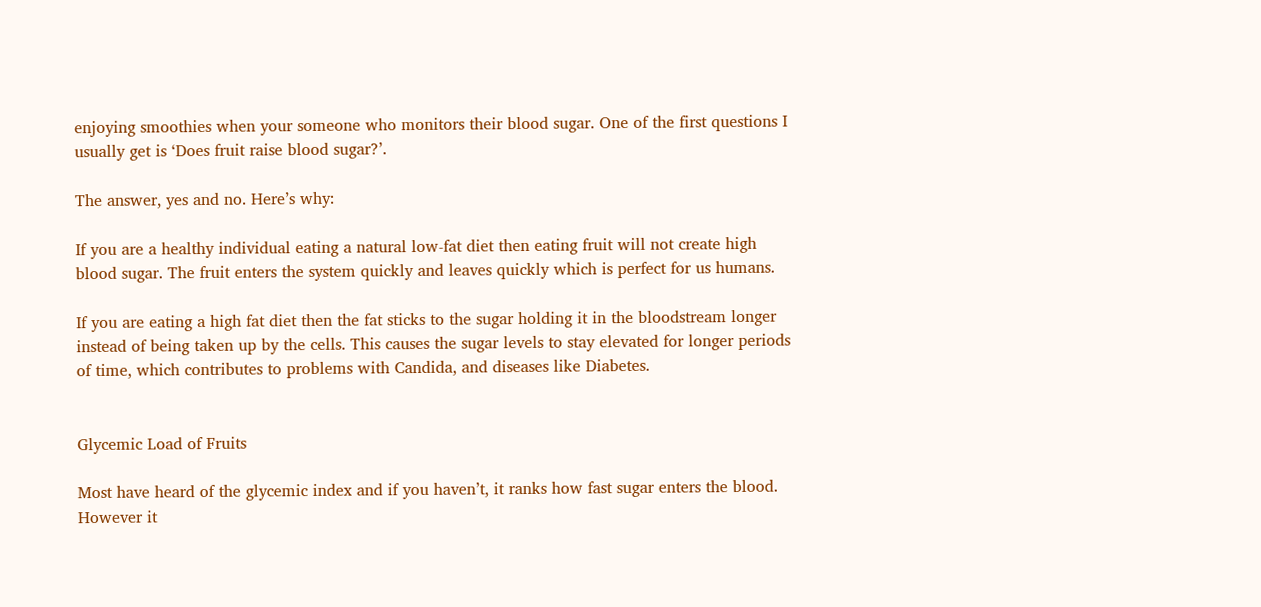enjoying smoothies when your someone who monitors their blood sugar. One of the first questions I usually get is ‘Does fruit raise blood sugar?’.

The answer, yes and no. Here’s why:

If you are a healthy individual eating a natural low-fat diet then eating fruit will not create high blood sugar. The fruit enters the system quickly and leaves quickly which is perfect for us humans.

If you are eating a high fat diet then the fat sticks to the sugar holding it in the bloodstream longer instead of being taken up by the cells. This causes the sugar levels to stay elevated for longer periods of time, which contributes to problems with Candida, and diseases like Diabetes.


Glycemic Load of Fruits

Most have heard of the glycemic index and if you haven’t, it ranks how fast sugar enters the blood. However it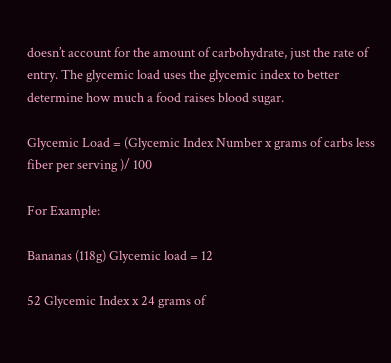doesn’t account for the amount of carbohydrate, just the rate of entry. The glycemic load uses the glycemic index to better determine how much a food raises blood sugar.

Glycemic Load = (Glycemic Index Number x grams of carbs less fiber per serving )/ 100

For Example:

Bananas (118g) Glycemic load = 12

52 Glycemic Index x 24 grams of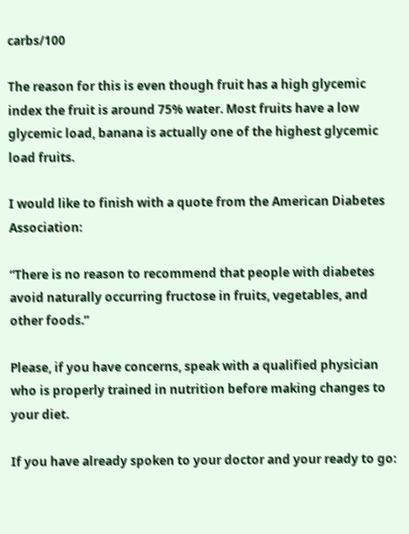carbs/100

The reason for this is even though fruit has a high glycemic index the fruit is around 75% water. Most fruits have a low glycemic load, banana is actually one of the highest glycemic load fruits.

I would like to finish with a quote from the American Diabetes Association:

“There is no reason to recommend that people with diabetes avoid naturally occurring fructose in fruits, vegetables, and other foods.”

Please, if you have concerns, speak with a qualified physician who is properly trained in nutrition before making changes to your diet.

If you have already spoken to your doctor and your ready to go: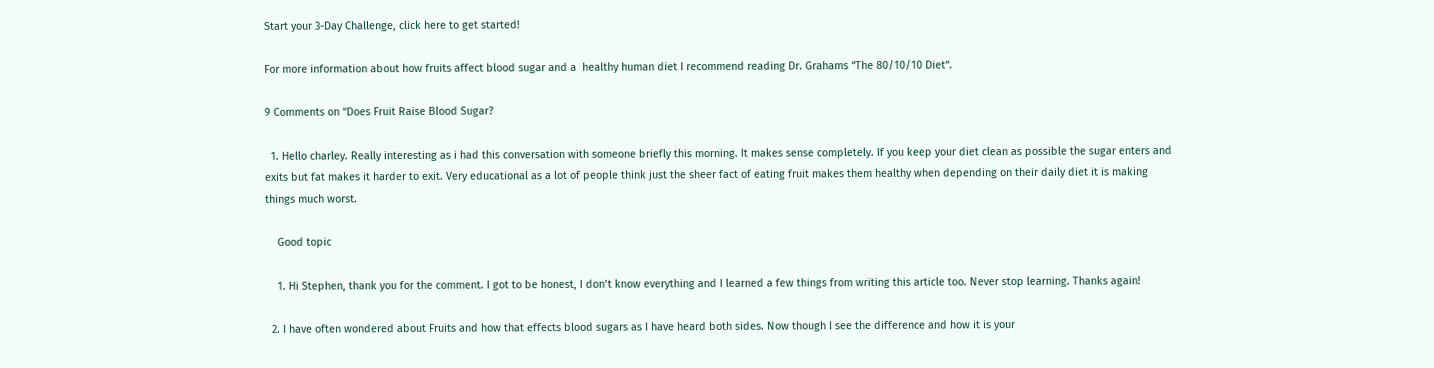Start your 3-Day Challenge, click here to get started!

For more information about how fruits affect blood sugar and a  healthy human diet I recommend reading Dr. Grahams “The 80/10/10 Diet“.

9 Comments on “Does Fruit Raise Blood Sugar?

  1. Hello charley. Really interesting as i had this conversation with someone briefly this morning. It makes sense completely. If you keep your diet clean as possible the sugar enters and exits but fat makes it harder to exit. Very educational as a lot of people think just the sheer fact of eating fruit makes them healthy when depending on their daily diet it is making things much worst.

    Good topic

    1. Hi Stephen, thank you for the comment. I got to be honest, I don’t know everything and I learned a few things from writing this article too. Never stop learning. Thanks again!

  2. I have often wondered about Fruits and how that effects blood sugars as I have heard both sides. Now though I see the difference and how it is your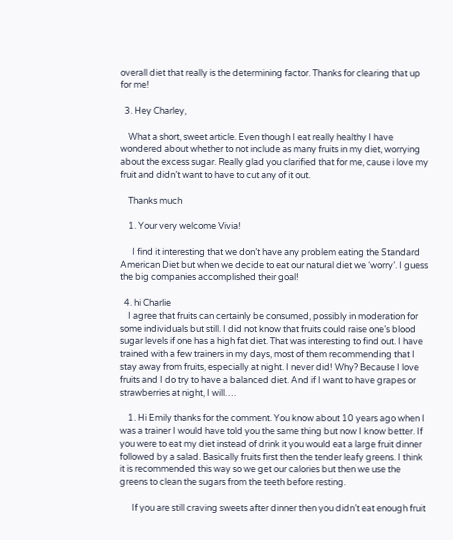overall diet that really is the determining factor. Thanks for clearing that up for me!

  3. Hey Charley,

    What a short, sweet article. Even though I eat really healthy I have wondered about whether to not include as many fruits in my diet, worrying about the excess sugar. Really glad you clarified that for me, cause i love my fruit and didn’t want to have to cut any of it out.

    Thanks much

    1. Your very welcome Vivia!

      I find it interesting that we don’t have any problem eating the Standard American Diet but when we decide to eat our natural diet we ‘worry’. I guess the big companies accomplished their goal!

  4. hi Charlie
    I agree that fruits can certainly be consumed, possibly in moderation for some individuals but still. I did not know that fruits could raise one’s blood sugar levels if one has a high fat diet. That was interesting to find out. I have trained with a few trainers in my days, most of them recommending that I stay away from fruits, especially at night. I never did! Why? Because I love fruits and I do try to have a balanced diet. And if I want to have grapes or strawberries at night, I will….

    1. Hi Emily thanks for the comment. You know about 10 years ago when I was a trainer I would have told you the same thing but now I know better. If you were to eat my diet instead of drink it you would eat a large fruit dinner followed by a salad. Basically fruits first then the tender leafy greens. I think it is recommended this way so we get our calories but then we use the greens to clean the sugars from the teeth before resting.

      If you are still craving sweets after dinner then you didn’t eat enough fruit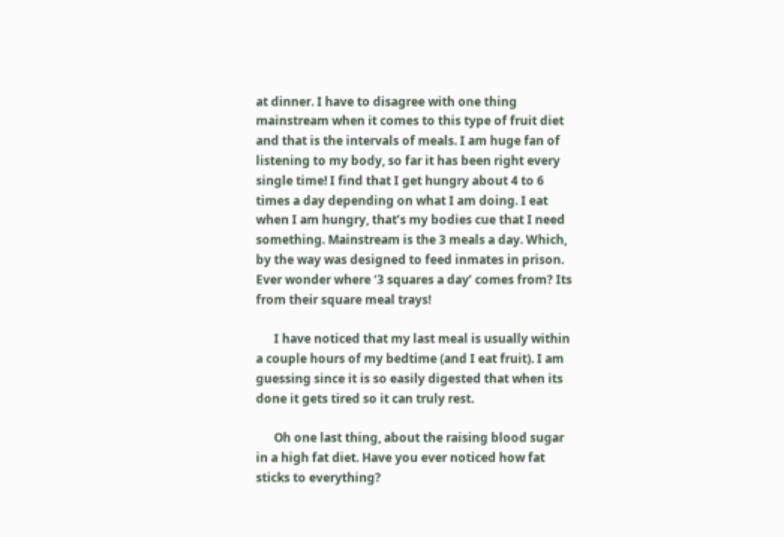at dinner. I have to disagree with one thing mainstream when it comes to this type of fruit diet and that is the intervals of meals. I am huge fan of listening to my body, so far it has been right every single time! I find that I get hungry about 4 to 6 times a day depending on what I am doing. I eat when I am hungry, that’s my bodies cue that I need something. Mainstream is the 3 meals a day. Which, by the way was designed to feed inmates in prison. Ever wonder where ‘3 squares a day’ comes from? Its from their square meal trays!

      I have noticed that my last meal is usually within a couple hours of my bedtime (and I eat fruit). I am guessing since it is so easily digested that when its done it gets tired so it can truly rest.

      Oh one last thing, about the raising blood sugar in a high fat diet. Have you ever noticed how fat sticks to everything?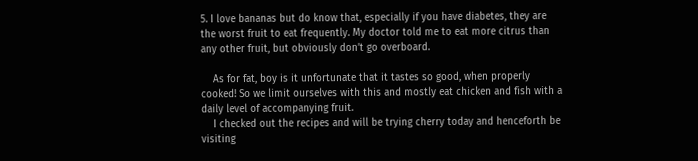5. I love bananas but do know that, especially if you have diabetes, they are the worst fruit to eat frequently. My doctor told me to eat more citrus than any other fruit, but obviously don’t go overboard.

    As for fat, boy is it unfortunate that it tastes so good, when properly cooked! So we limit ourselves with this and mostly eat chicken and fish with a daily level of accompanying fruit.
    I checked out the recipes and will be trying cherry today and henceforth be visiting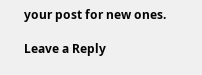your post for new ones.

Leave a Reply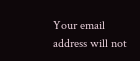Your email address will not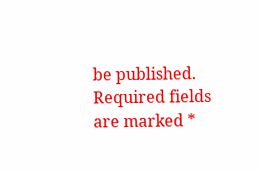be published. Required fields are marked *